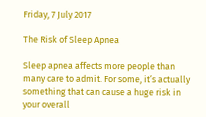Friday, 7 July 2017

The Risk of Sleep Apnea

Sleep apnea affects more people than many care to admit. For some, it’s actually something that can cause a huge risk in your overall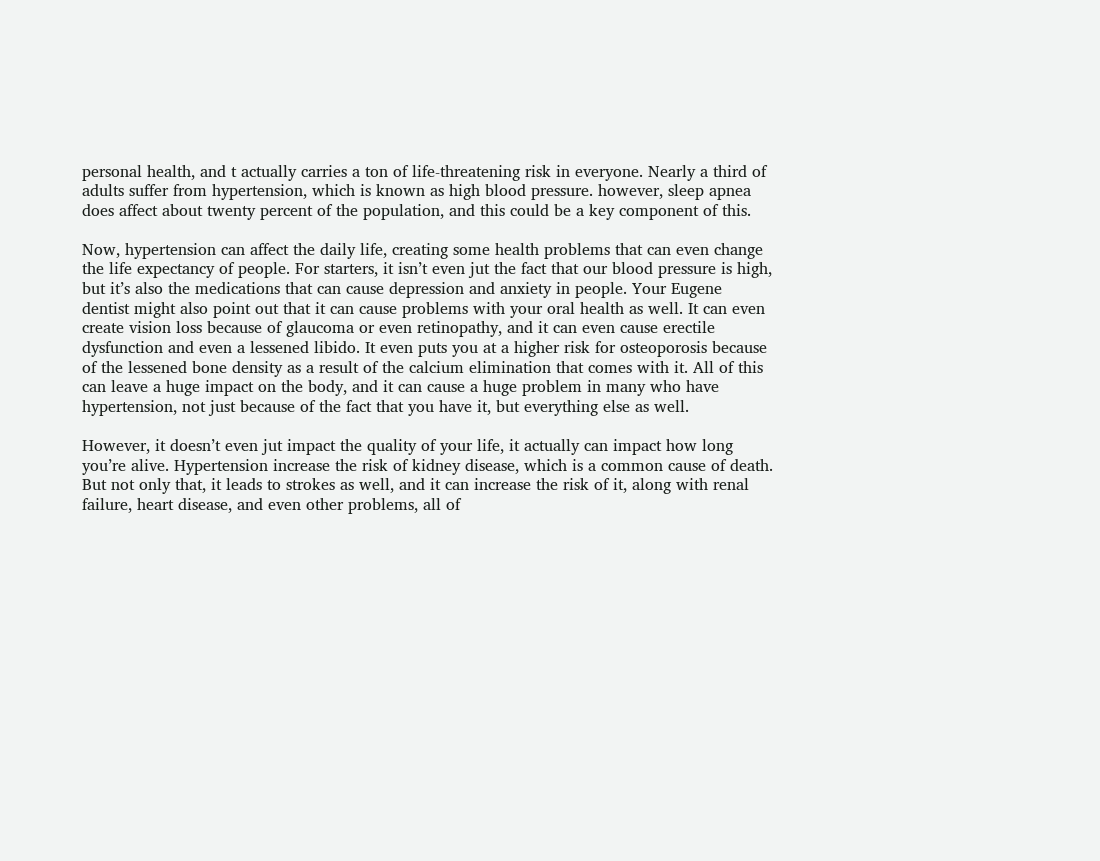personal health, and t actually carries a ton of life-threatening risk in everyone. Nearly a third of adults suffer from hypertension, which is known as high blood pressure. however, sleep apnea does affect about twenty percent of the population, and this could be a key component of this.

Now, hypertension can affect the daily life, creating some health problems that can even change the life expectancy of people. For starters, it isn’t even jut the fact that our blood pressure is high, but it’s also the medications that can cause depression and anxiety in people. Your Eugene dentist might also point out that it can cause problems with your oral health as well. It can even create vision loss because of glaucoma or even retinopathy, and it can even cause erectile dysfunction and even a lessened libido. It even puts you at a higher risk for osteoporosis because of the lessened bone density as a result of the calcium elimination that comes with it. All of this can leave a huge impact on the body, and it can cause a huge problem in many who have hypertension, not just because of the fact that you have it, but everything else as well.

However, it doesn’t even jut impact the quality of your life, it actually can impact how long you’re alive. Hypertension increase the risk of kidney disease, which is a common cause of death. But not only that, it leads to strokes as well, and it can increase the risk of it, along with renal failure, heart disease, and even other problems, all of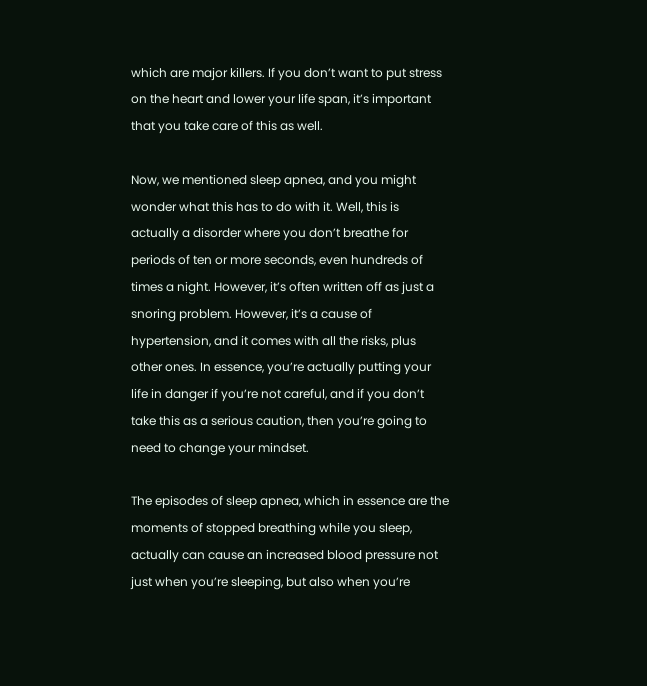which are major killers. If you don’t want to put stress on the heart and lower your life span, it’s important that you take care of this as well.

Now, we mentioned sleep apnea, and you might wonder what this has to do with it. Well, this is actually a disorder where you don’t breathe for periods of ten or more seconds, even hundreds of times a night. However, it’s often written off as just a snoring problem. However, it’s a cause of hypertension, and it comes with all the risks, plus other ones. In essence, you’re actually putting your life in danger if you’re not careful, and if you don’t take this as a serious caution, then you’re going to need to change your mindset.

The episodes of sleep apnea, which in essence are the moments of stopped breathing while you sleep, actually can cause an increased blood pressure not just when you’re sleeping, but also when you’re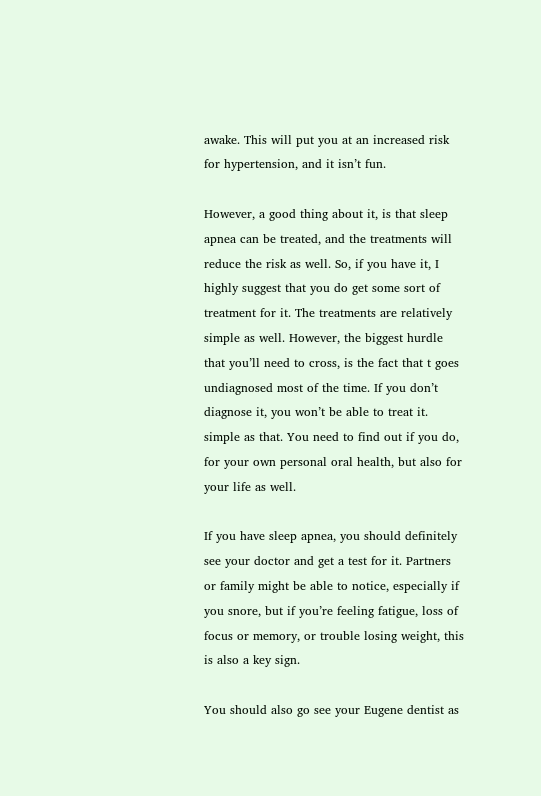awake. This will put you at an increased risk for hypertension, and it isn’t fun.

However, a good thing about it, is that sleep apnea can be treated, and the treatments will reduce the risk as well. So, if you have it, I highly suggest that you do get some sort of treatment for it. The treatments are relatively simple as well. However, the biggest hurdle that you’ll need to cross, is the fact that t goes undiagnosed most of the time. If you don’t diagnose it, you won’t be able to treat it. simple as that. You need to find out if you do, for your own personal oral health, but also for your life as well.

If you have sleep apnea, you should definitely see your doctor and get a test for it. Partners or family might be able to notice, especially if you snore, but if you’re feeling fatigue, loss of focus or memory, or trouble losing weight, this is also a key sign.

You should also go see your Eugene dentist as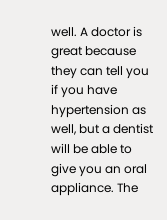well. A doctor is great because they can tell you if you have hypertension as well, but a dentist will be able to give you an oral appliance. The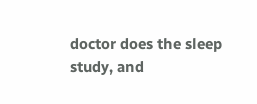doctor does the sleep study, and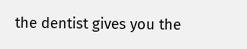the dentist gives you the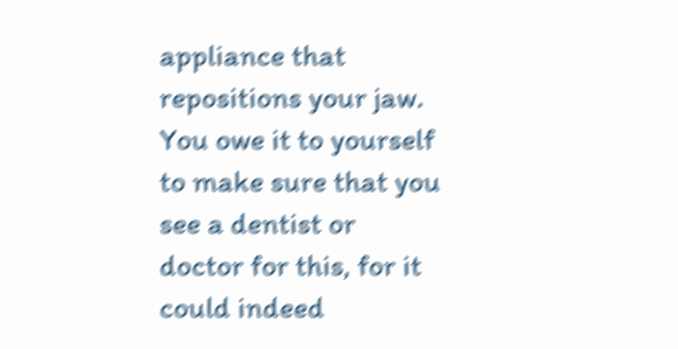appliance that repositions your jaw. You owe it to yourself to make sure that you see a dentist or doctor for this, for it could indeed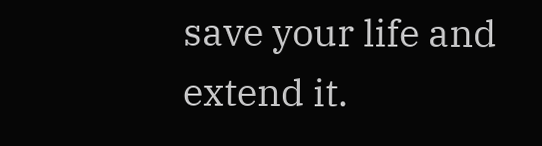save your life and extend it.